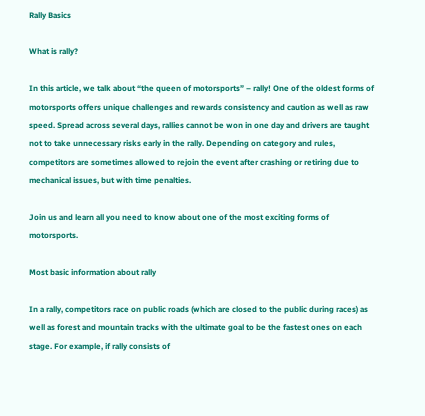Rally Basics

What is rally?

In this article, we talk about “the queen of motorsports” – rally! One of the oldest forms of motorsports offers unique challenges and rewards consistency and caution as well as raw speed. Spread across several days, rallies cannot be won in one day and drivers are taught not to take unnecessary risks early in the rally. Depending on category and rules, competitors are sometimes allowed to rejoin the event after crashing or retiring due to mechanical issues, but with time penalties.

Join us and learn all you need to know about one of the most exciting forms of motorsports.

Most basic information about rally

In a rally, competitors race on public roads (which are closed to the public during races) as well as forest and mountain tracks with the ultimate goal to be the fastest ones on each stage. For example, if rally consists of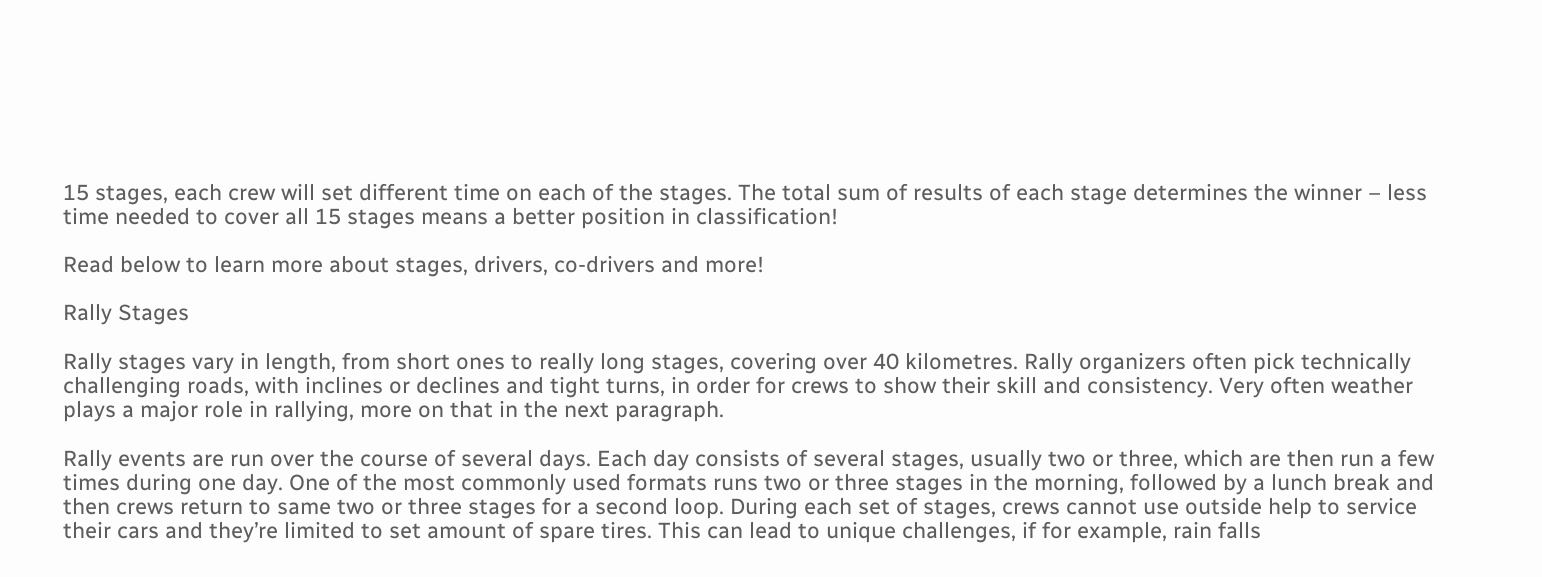15 stages, each crew will set different time on each of the stages. The total sum of results of each stage determines the winner – less time needed to cover all 15 stages means a better position in classification!

Read below to learn more about stages, drivers, co-drivers and more!

Rally Stages

Rally stages vary in length, from short ones to really long stages, covering over 40 kilometres. Rally organizers often pick technically challenging roads, with inclines or declines and tight turns, in order for crews to show their skill and consistency. Very often weather plays a major role in rallying, more on that in the next paragraph.

Rally events are run over the course of several days. Each day consists of several stages, usually two or three, which are then run a few times during one day. One of the most commonly used formats runs two or three stages in the morning, followed by a lunch break and then crews return to same two or three stages for a second loop. During each set of stages, crews cannot use outside help to service their cars and they’re limited to set amount of spare tires. This can lead to unique challenges, if for example, rain falls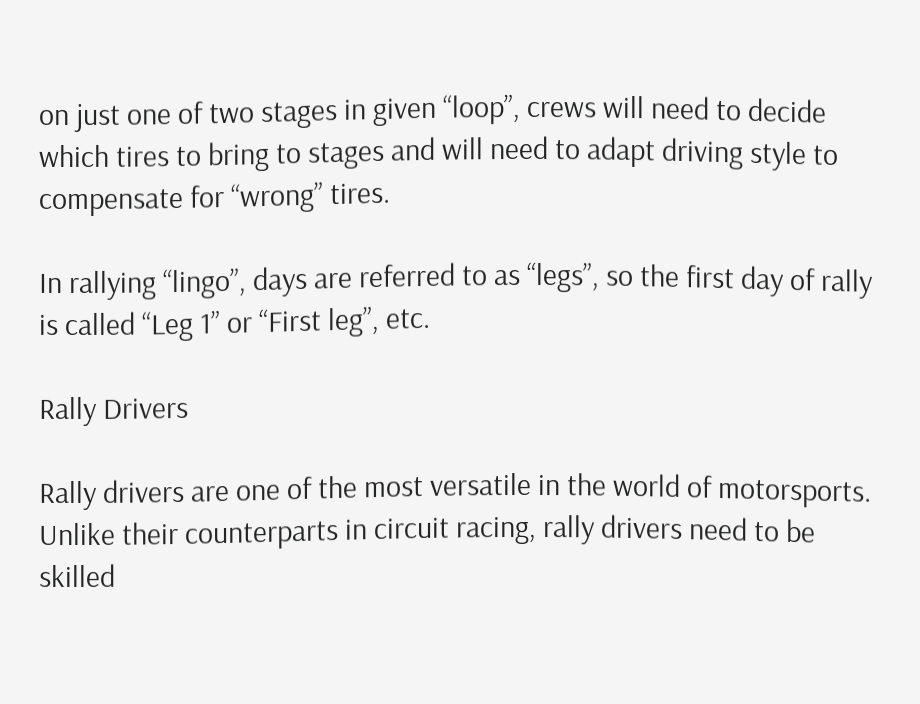on just one of two stages in given “loop”, crews will need to decide which tires to bring to stages and will need to adapt driving style to compensate for “wrong” tires.

In rallying “lingo”, days are referred to as “legs”, so the first day of rally is called “Leg 1” or “First leg”, etc.

Rally Drivers

Rally drivers are one of the most versatile in the world of motorsports. Unlike their counterparts in circuit racing, rally drivers need to be skilled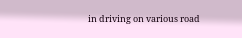in driving on various road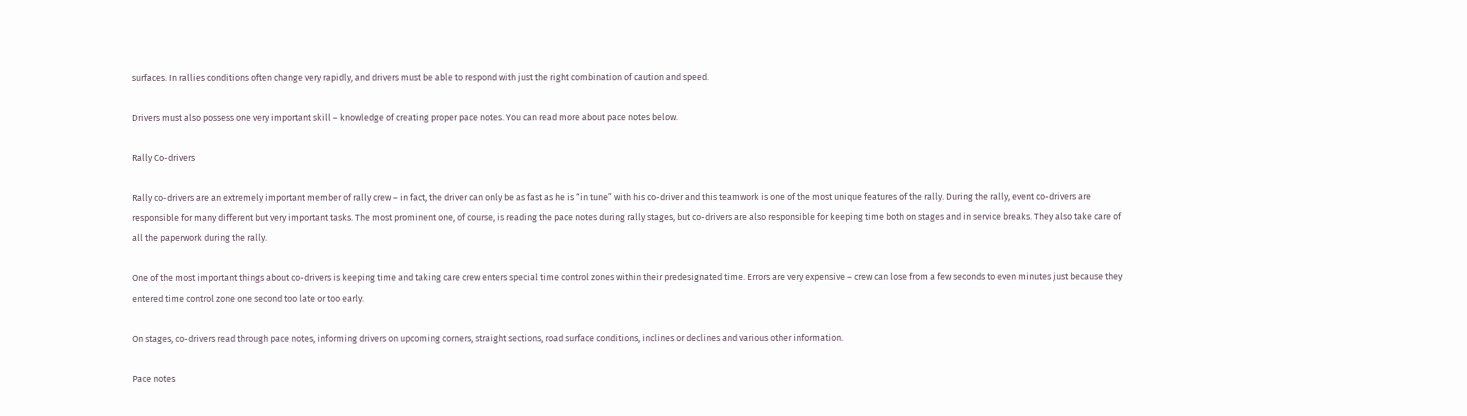surfaces. In rallies conditions often change very rapidly, and drivers must be able to respond with just the right combination of caution and speed.

Drivers must also possess one very important skill – knowledge of creating proper pace notes. You can read more about pace notes below.

Rally Co-drivers

Rally co-drivers are an extremely important member of rally crew – in fact, the driver can only be as fast as he is “in tune” with his co-driver and this teamwork is one of the most unique features of the rally. During the rally, event co-drivers are responsible for many different but very important tasks. The most prominent one, of course, is reading the pace notes during rally stages, but co-drivers are also responsible for keeping time both on stages and in service breaks. They also take care of all the paperwork during the rally.

One of the most important things about co-drivers is keeping time and taking care crew enters special time control zones within their predesignated time. Errors are very expensive – crew can lose from a few seconds to even minutes just because they entered time control zone one second too late or too early.

On stages, co-drivers read through pace notes, informing drivers on upcoming corners, straight sections, road surface conditions, inclines or declines and various other information.

Pace notes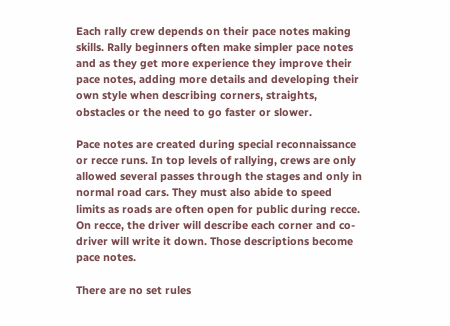Each rally crew depends on their pace notes making skills. Rally beginners often make simpler pace notes and as they get more experience they improve their pace notes, adding more details and developing their own style when describing corners, straights, obstacles or the need to go faster or slower.

Pace notes are created during special reconnaissance or recce runs. In top levels of rallying, crews are only allowed several passes through the stages and only in normal road cars. They must also abide to speed limits as roads are often open for public during recce. On recce, the driver will describe each corner and co-driver will write it down. Those descriptions become pace notes.

There are no set rules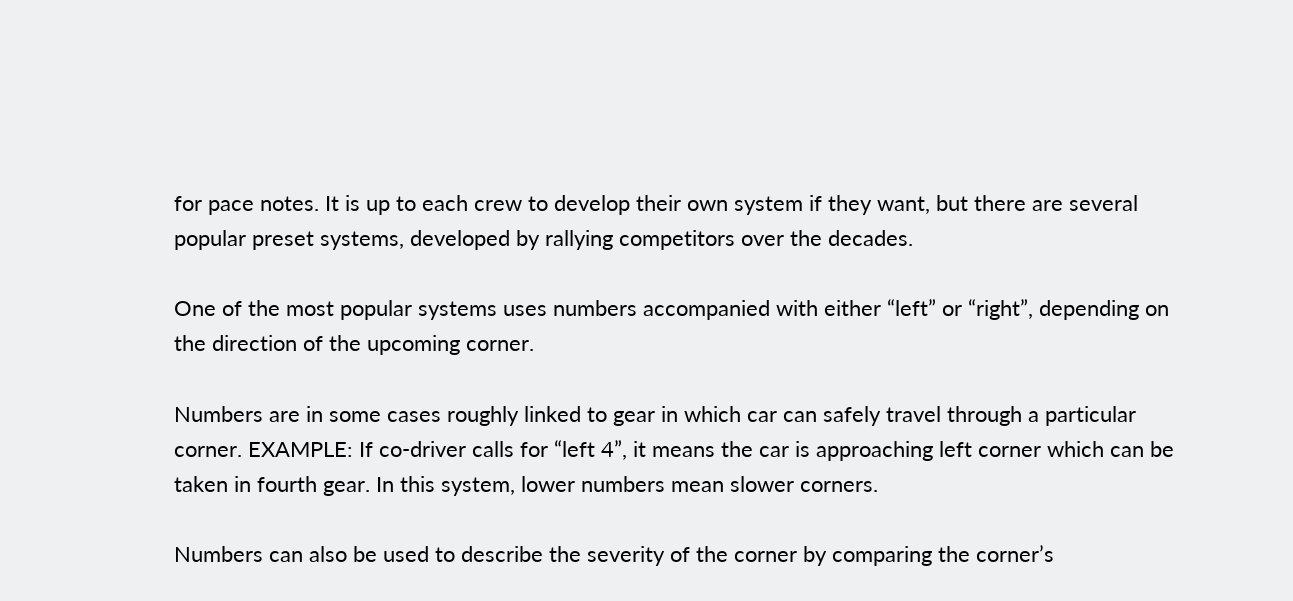for pace notes. It is up to each crew to develop their own system if they want, but there are several popular preset systems, developed by rallying competitors over the decades.

One of the most popular systems uses numbers accompanied with either “left” or “right”, depending on the direction of the upcoming corner.

Numbers are in some cases roughly linked to gear in which car can safely travel through a particular corner. EXAMPLE: If co-driver calls for “left 4”, it means the car is approaching left corner which can be taken in fourth gear. In this system, lower numbers mean slower corners.

Numbers can also be used to describe the severity of the corner by comparing the corner’s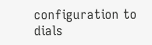configuration to dials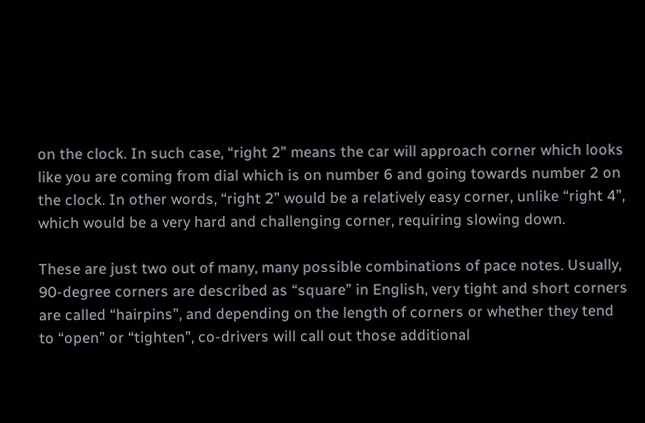on the clock. In such case, “right 2” means the car will approach corner which looks like you are coming from dial which is on number 6 and going towards number 2 on the clock. In other words, “right 2” would be a relatively easy corner, unlike “right 4”, which would be a very hard and challenging corner, requiring slowing down.

These are just two out of many, many possible combinations of pace notes. Usually, 90-degree corners are described as “square” in English, very tight and short corners are called “hairpins”, and depending on the length of corners or whether they tend to “open” or “tighten”, co-drivers will call out those additional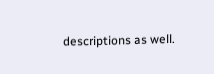descriptions as well.